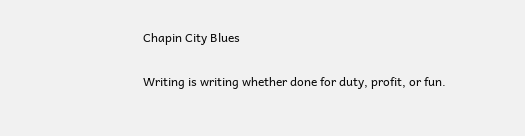Chapin City Blues

Writing is writing whether done for duty, profit, or fun.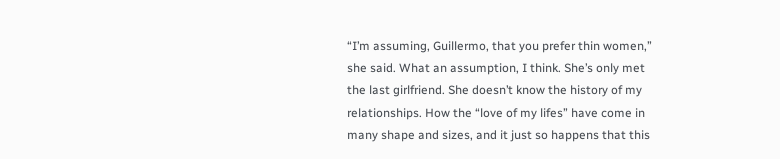“I’m assuming, Guillermo, that you prefer thin women,” she said. What an assumption, I think. She’s only met the last girlfriend. She doesn’t know the history of my relationships. How the “love of my lifes” have come in many shape and sizes, and it just so happens that this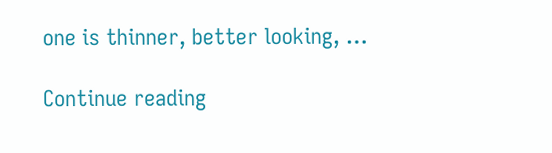one is thinner, better looking, …

Continue reading